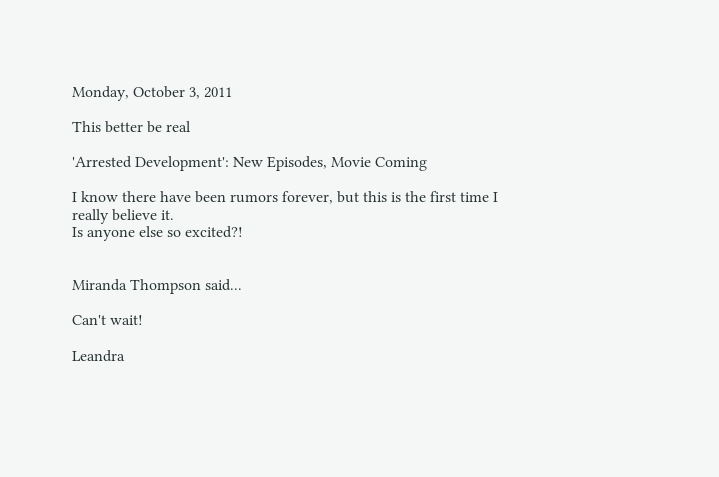Monday, October 3, 2011

This better be real

'Arrested Development': New Episodes, Movie Coming

I know there have been rumors forever, but this is the first time I really believe it.
Is anyone else so excited?!


Miranda Thompson said...

Can't wait!

Leandra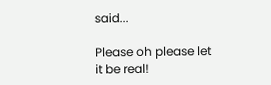said...

Please oh please let it be real!